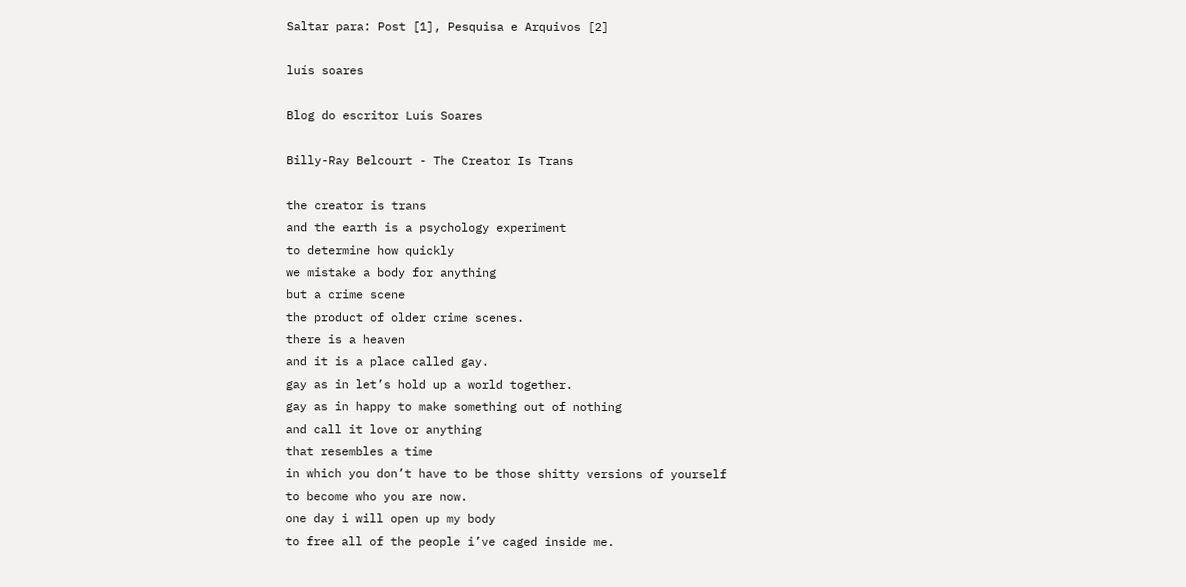Saltar para: Post [1], Pesquisa e Arquivos [2]

luís soares

Blog do escritor Luís Soares

Billy-Ray Belcourt - The Creator Is Trans

the creator is trans
and the earth is a psychology experiment
to determine how quickly
we mistake a body for anything
but a crime scene
the product of older crime scenes.
there is a heaven
and it is a place called gay.
gay as in let’s hold up a world together.
gay as in happy to make something out of nothing
and call it love or anything
that resembles a time
in which you don’t have to be those shitty versions of yourself
to become who you are now.
one day i will open up my body
to free all of the people i’ve caged inside me.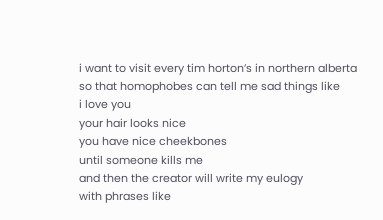i want to visit every tim horton’s in northern alberta
so that homophobes can tell me sad things like
i love you
your hair looks nice
you have nice cheekbones
until someone kills me
and then the creator will write my eulogy
with phrases like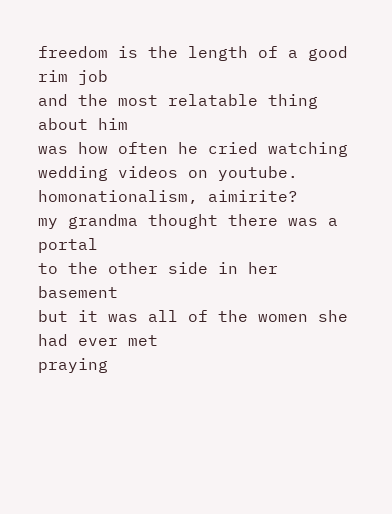freedom is the length of a good rim job
and the most relatable thing about him
was how often he cried watching wedding videos on youtube.
homonationalism, aimirite?
my grandma thought there was a portal
to the other side in her basement
but it was all of the women she had ever met
praying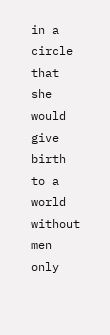in a circle
that she would give birth to a world
without men
only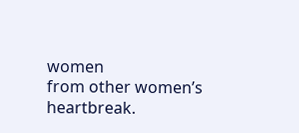women
from other women’s heartbreak.